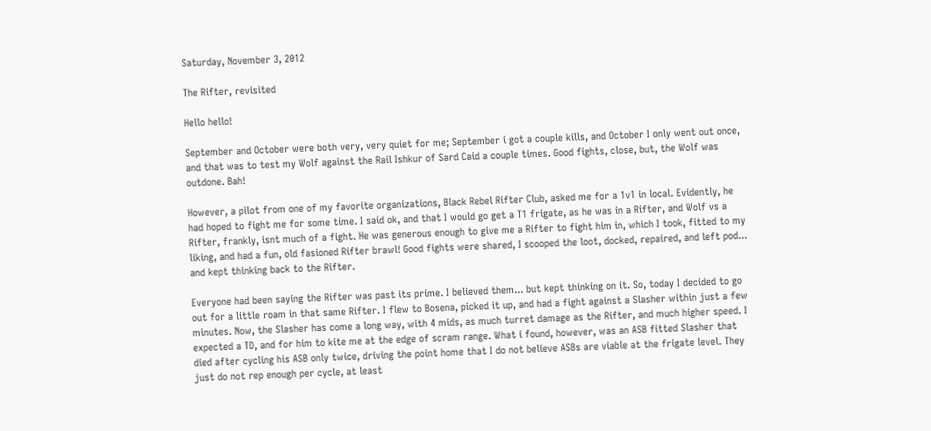Saturday, November 3, 2012

The Rifter, revisited

Hello hello!

September and October were both very, very quiet for me; September i got a couple kills, and October I only went out once, and that was to test my Wolf against the Rail Ishkur of Sard Caid a couple times. Good fights, close, but, the Wolf was outdone. Bah!

However, a pilot from one of my favorite organizations, Black Rebel Rifter Club, asked me for a 1v1 in local. Evidently, he had hoped to fight me for some time. I said ok, and that I would go get a T1 frigate, as he was in a Rifter, and Wolf vs a Rifter, frankly, isnt much of a fight. He was generous enough to give me a Rifter to fight him in, which I took, fitted to my liking, and had a fun, old fasioned Rifter brawl! Good fights were shared, I scooped the loot, docked, repaired, and left pod... and kept thinking back to the Rifter.

Everyone had been saying the Rifter was past its prime. I believed them... but kept thinking on it. So, today I decided to go out for a little roam in that same Rifter. I flew to Bosena, picked it up, and had a fight against a Slasher within just a few minutes. Now, the Slasher has come a long way, with 4 mids, as much turret damage as the Rifter, and much higher speed. I expected a TD, and for him to kite me at the edge of scram range. What i found, however, was an ASB fitted Slasher that died after cycling his ASB only twice, driving the point home that I do not believe ASBs are viable at the frigate level. They just do not rep enough per cycle, at least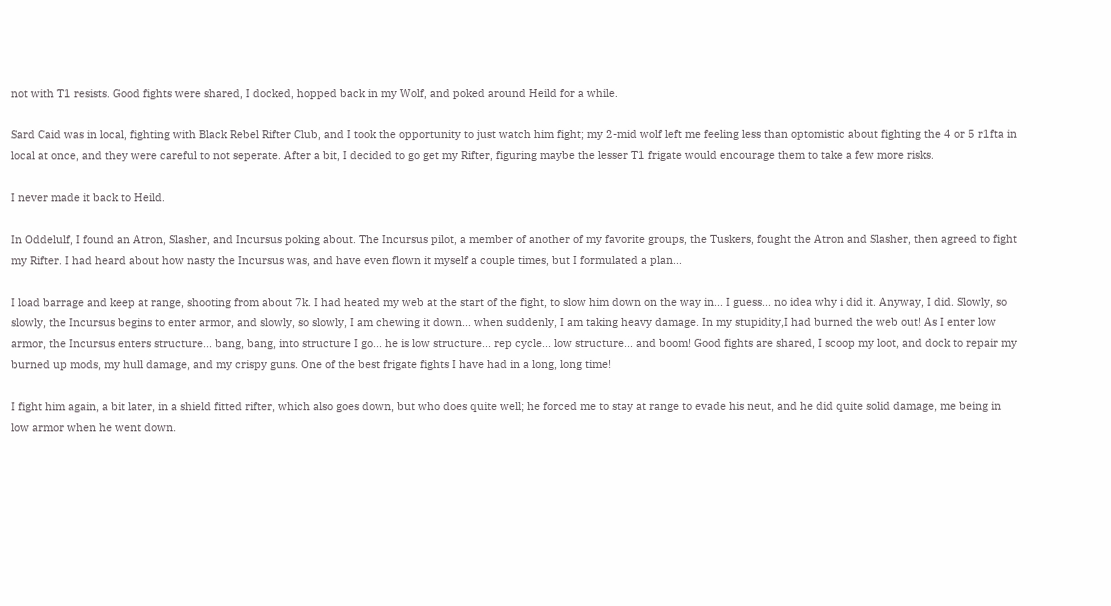not with T1 resists. Good fights were shared, I docked, hopped back in my Wolf, and poked around Heild for a while.

Sard Caid was in local, fighting with Black Rebel Rifter Club, and I took the opportunity to just watch him fight; my 2-mid wolf left me feeling less than optomistic about fighting the 4 or 5 r1fta in local at once, and they were careful to not seperate. After a bit, I decided to go get my Rifter, figuring maybe the lesser T1 frigate would encourage them to take a few more risks.

I never made it back to Heild.

In Oddelulf, I found an Atron, Slasher, and Incursus poking about. The Incursus pilot, a member of another of my favorite groups, the Tuskers, fought the Atron and Slasher, then agreed to fight my Rifter. I had heard about how nasty the Incursus was, and have even flown it myself a couple times, but I formulated a plan...

I load barrage and keep at range, shooting from about 7k. I had heated my web at the start of the fight, to slow him down on the way in... I guess... no idea why i did it. Anyway, I did. Slowly, so slowly, the Incursus begins to enter armor, and slowly, so slowly, I am chewing it down... when suddenly, I am taking heavy damage. In my stupidity,I had burned the web out! As I enter low armor, the Incursus enters structure... bang, bang, into structure I go... he is low structure... rep cycle... low structure... and boom! Good fights are shared, I scoop my loot, and dock to repair my burned up mods, my hull damage, and my crispy guns. One of the best frigate fights I have had in a long, long time!

I fight him again, a bit later, in a shield fitted rifter, which also goes down, but who does quite well; he forced me to stay at range to evade his neut, and he did quite solid damage, me being in low armor when he went down.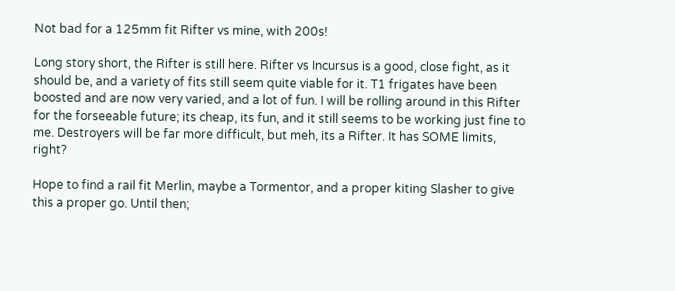Not bad for a 125mm fit Rifter vs mine, with 200s!

Long story short, the Rifter is still here. Rifter vs Incursus is a good, close fight, as it should be, and a variety of fits still seem quite viable for it. T1 frigates have been boosted and are now very varied, and a lot of fun. I will be rolling around in this Rifter for the forseeable future; its cheap, its fun, and it still seems to be working just fine to me. Destroyers will be far more difficult, but meh, its a Rifter. It has SOME limits, right?

Hope to find a rail fit Merlin, maybe a Tormentor, and a proper kiting Slasher to give this a proper go. Until then;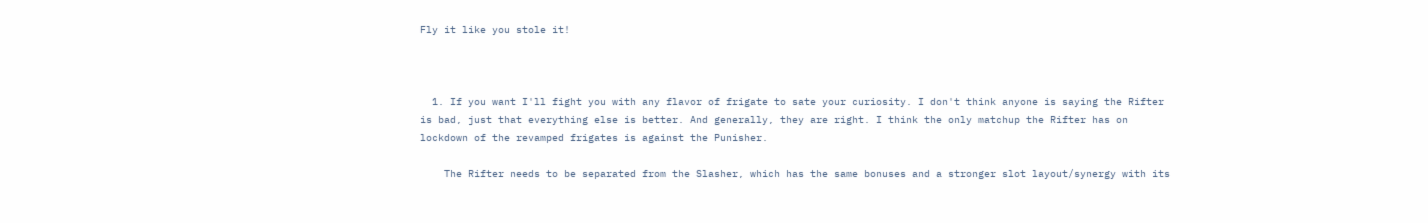Fly it like you stole it!



  1. If you want I'll fight you with any flavor of frigate to sate your curiosity. I don't think anyone is saying the Rifter is bad, just that everything else is better. And generally, they are right. I think the only matchup the Rifter has on lockdown of the revamped frigates is against the Punisher.

    The Rifter needs to be separated from the Slasher, which has the same bonuses and a stronger slot layout/synergy with its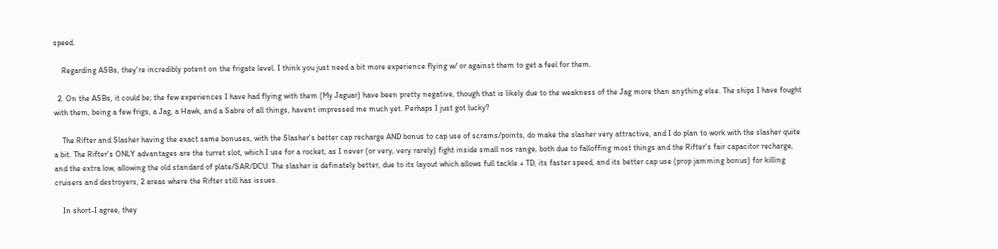speed.

    Regarding ASBs, they're incredibly potent on the frigate level. I think you just need a bit more experience flying w/ or against them to get a feel for them.

  2. On the ASBs, it could be; the few experiences I have had flying with them (My Jaguar) have been pretty negative, though that is likely due to the weakness of the Jag more than anything else. The ships I have fought with them, being a few frigs, a Jag, a Hawk, and a Sabre of all things, havent impressed me much yet. Perhaps I just got lucky?

    The Rifter and Slasher having the exact same bonuses, with the Slasher's better cap recharge AND bonus to cap use of scrams/points, do make the slasher very attractive, and I do plan to work with the slasher quite a bit. The Rifter's ONLY advantages are the turret slot, which I use for a rocket, as I never (or very, very rarely) fight inside small nos range, both due to falloffing most things and the Rifter's fair capacitor recharge, and the extra low, allowing the old standard of plate/SAR/DCU. The slasher is definately better, due to its layout which allows full tackle + TD, its faster speed, and its better cap use (prop jamming bonus) for killing cruisers and destroyers, 2 areas where the Rifter still has issues.

    In short-I agree, they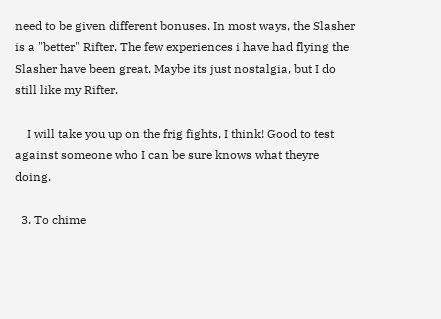need to be given different bonuses. In most ways, the Slasher is a "better" Rifter. The few experiences i have had flying the Slasher have been great. Maybe its just nostalgia, but I do still like my Rifter.

    I will take you up on the frig fights, I think! Good to test against someone who I can be sure knows what theyre doing.

  3. To chime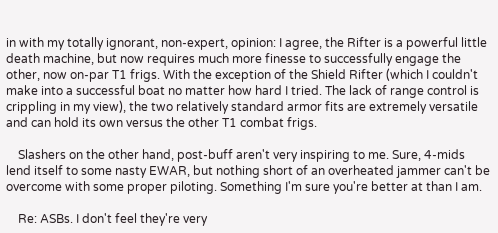in with my totally ignorant, non-expert, opinion: I agree, the Rifter is a powerful little death machine, but now requires much more finesse to successfully engage the other, now on-par T1 frigs. With the exception of the Shield Rifter (which I couldn't make into a successful boat no matter how hard I tried. The lack of range control is crippling in my view), the two relatively standard armor fits are extremely versatile and can hold its own versus the other T1 combat frigs.

    Slashers on the other hand, post-buff aren't very inspiring to me. Sure, 4-mids lend itself to some nasty EWAR, but nothing short of an overheated jammer can't be overcome with some proper piloting. Something I'm sure you're better at than I am.

    Re: ASBs. I don't feel they're very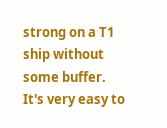strong on a T1 ship without some buffer. It's very easy to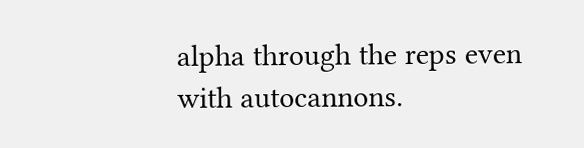alpha through the reps even with autocannons.